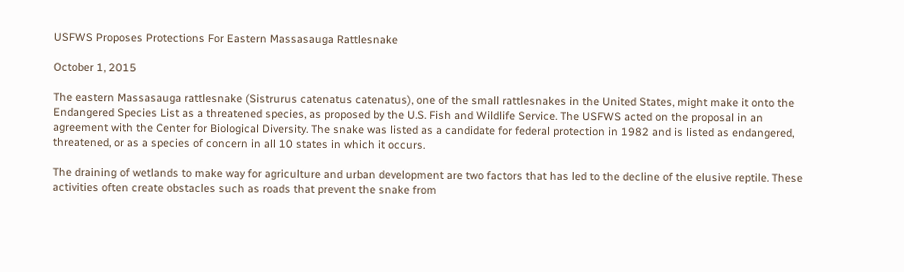USFWS Proposes Protections For Eastern Massasauga Rattlesnake

October 1, 2015

The eastern Massasauga rattlesnake (Sistrurus catenatus catenatus), one of the small rattlesnakes in the United States, might make it onto the Endangered Species List as a threatened species, as proposed by the U.S. Fish and Wildlife Service. The USFWS acted on the proposal in an agreement with the Center for Biological Diversity. The snake was listed as a candidate for federal protection in 1982 and is listed as endangered, threatened, or as a species of concern in all 10 states in which it occurs.

The draining of wetlands to make way for agriculture and urban development are two factors that has led to the decline of the elusive reptile. These activities often create obstacles such as roads that prevent the snake from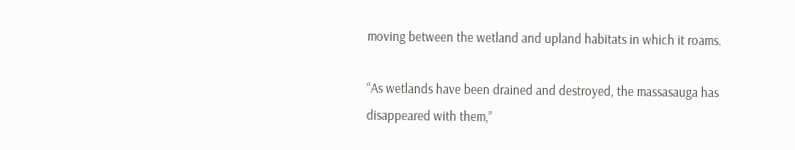moving between the wetland and upland habitats in which it roams.

“As wetlands have been drained and destroyed, the massasauga has disappeared with them,”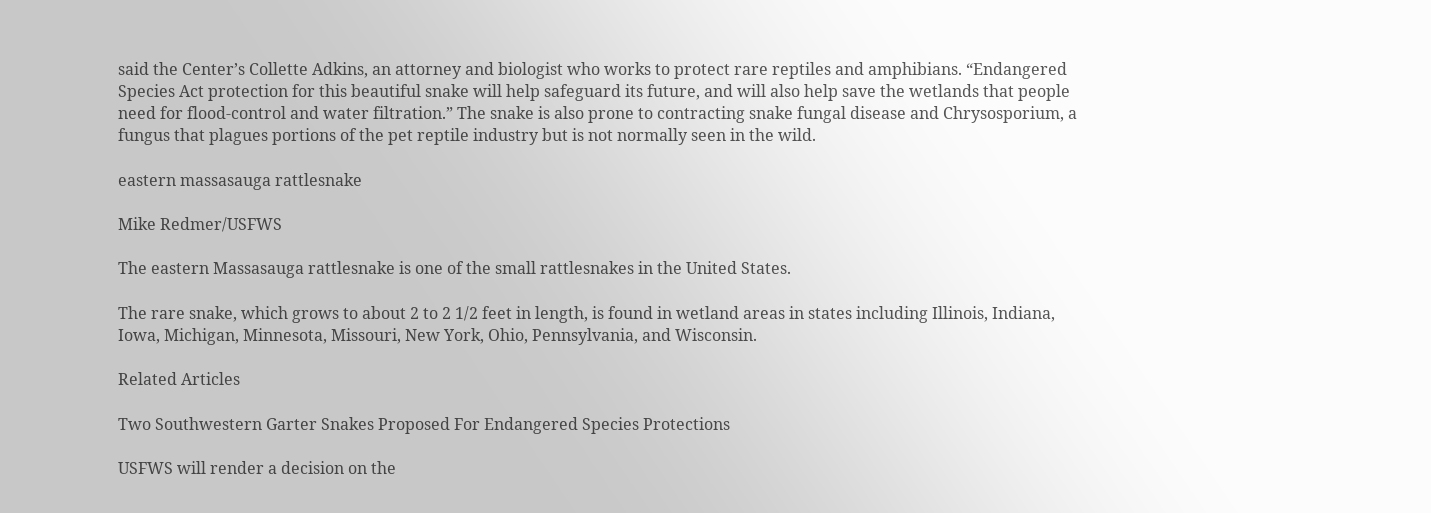said the Center’s Collette Adkins, an attorney and biologist who works to protect rare reptiles and amphibians. “Endangered Species Act protection for this beautiful snake will help safeguard its future, and will also help save the wetlands that people need for flood-control and water filtration.” The snake is also prone to contracting snake fungal disease and Chrysosporium, a fungus that plagues portions of the pet reptile industry but is not normally seen in the wild.

eastern massasauga rattlesnake

Mike Redmer/USFWS

The eastern Massasauga rattlesnake is one of the small rattlesnakes in the United States.

The rare snake, which grows to about 2 to 2 1/2 feet in length, is found in wetland areas in states including Illinois, Indiana, Iowa, Michigan, Minnesota, Missouri, New York, Ohio, Pennsylvania, and Wisconsin.

Related Articles

Two Southwestern Garter Snakes Proposed For Endangered Species Protections

USFWS will render a decision on the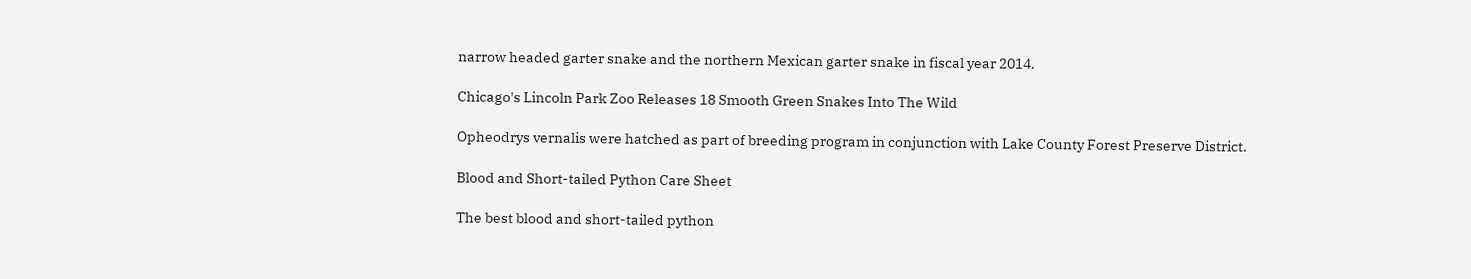narrow headed garter snake and the northern Mexican garter snake in fiscal year 2014.

Chicago's Lincoln Park Zoo Releases 18 Smooth Green Snakes Into The Wild

Opheodrys vernalis were hatched as part of breeding program in conjunction with Lake County Forest Preserve District.

Blood and Short-tailed Python Care Sheet

The best blood and short-tailed python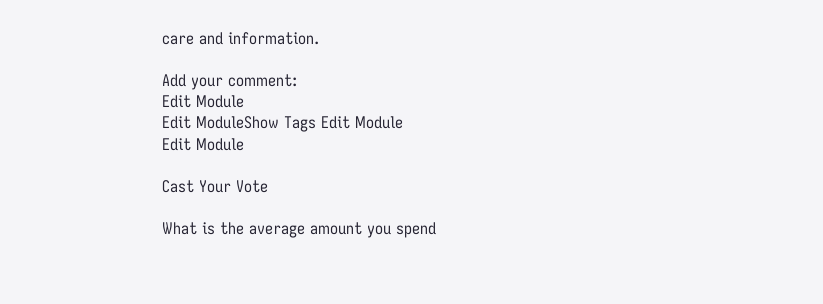care and information.

Add your comment:
Edit Module
Edit ModuleShow Tags Edit Module
Edit Module

Cast Your Vote

What is the average amount you spend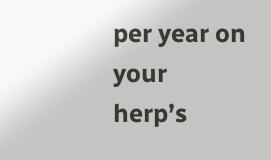per year on your herp’s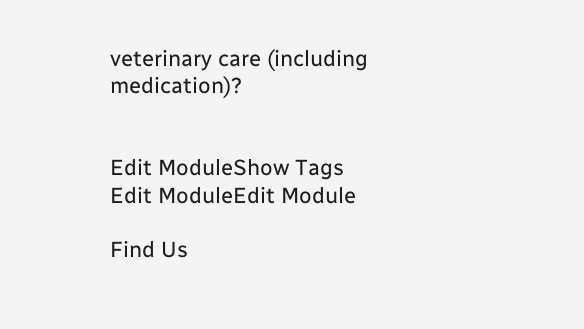veterinary care (including medication)?


Edit ModuleShow Tags Edit ModuleEdit Module

Find Us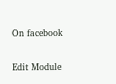On facebook

Edit Module